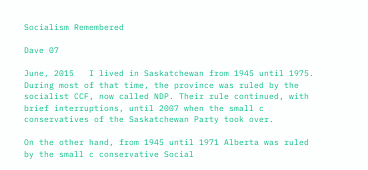Socialism Remembered

Dave 07

June, 2015   I lived in Saskatchewan from 1945 until 1975. During most of that time, the province was ruled by the socialist CCF, now called NDP. Their rule continued, with brief interruptions, until 2007 when the small c conservatives of the Saskatchewan Party took over.

On the other hand, from 1945 until 1971 Alberta was ruled by the small c conservative Social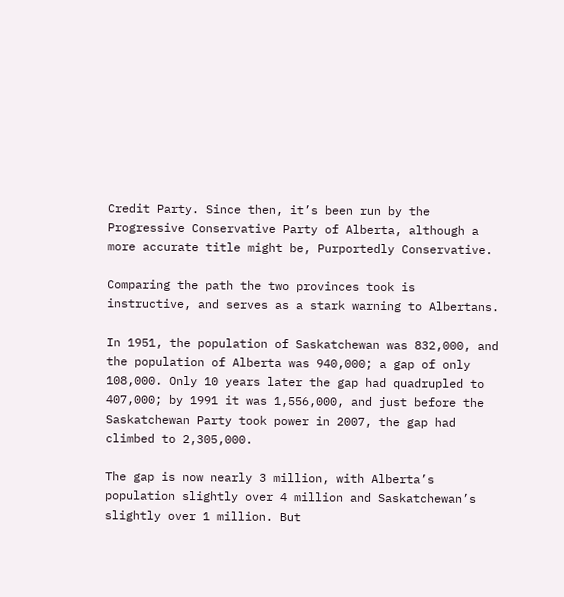Credit Party. Since then, it’s been run by the Progressive Conservative Party of Alberta, although a more accurate title might be, Purportedly Conservative.

Comparing the path the two provinces took is instructive, and serves as a stark warning to Albertans.

In 1951, the population of Saskatchewan was 832,000, and the population of Alberta was 940,000; a gap of only 108,000. Only 10 years later the gap had quadrupled to 407,000; by 1991 it was 1,556,000, and just before the Saskatchewan Party took power in 2007, the gap had climbed to 2,305,000.

The gap is now nearly 3 million, with Alberta’s population slightly over 4 million and Saskatchewan’s slightly over 1 million. But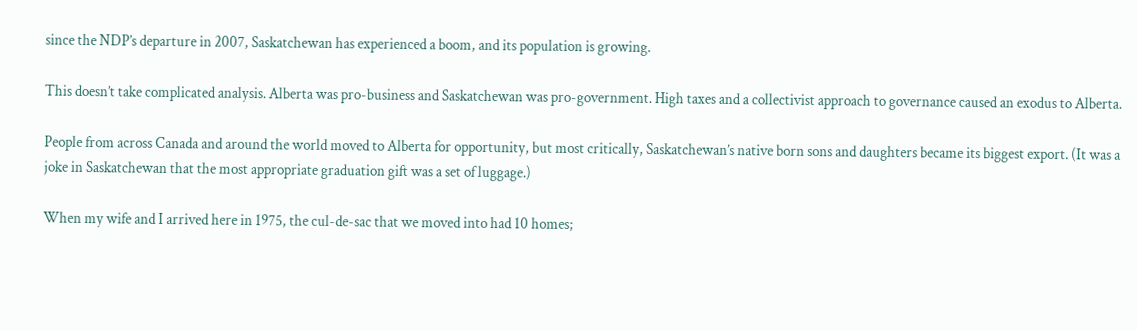since the NDP’s departure in 2007, Saskatchewan has experienced a boom, and its population is growing.

This doesn’t take complicated analysis. Alberta was pro-business and Saskatchewan was pro-government. High taxes and a collectivist approach to governance caused an exodus to Alberta.

People from across Canada and around the world moved to Alberta for opportunity, but most critically, Saskatchewan’s native born sons and daughters became its biggest export. (It was a joke in Saskatchewan that the most appropriate graduation gift was a set of luggage.)

When my wife and I arrived here in 1975, the cul-de-sac that we moved into had 10 homes;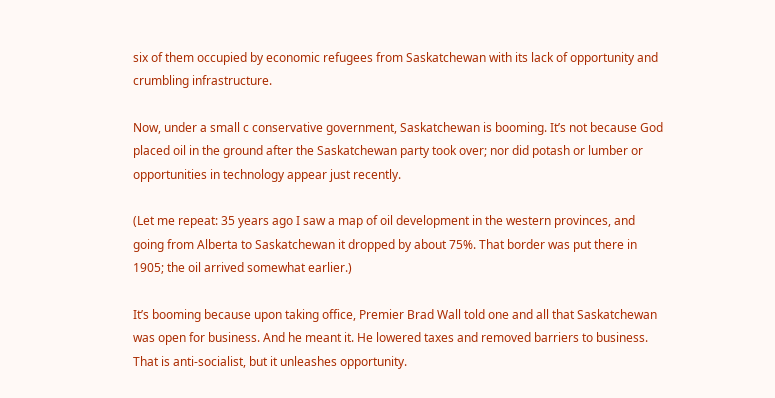six of them occupied by economic refugees from Saskatchewan with its lack of opportunity and crumbling infrastructure.

Now, under a small c conservative government, Saskatchewan is booming. It’s not because God placed oil in the ground after the Saskatchewan party took over; nor did potash or lumber or opportunities in technology appear just recently.

(Let me repeat: 35 years ago I saw a map of oil development in the western provinces, and going from Alberta to Saskatchewan it dropped by about 75%. That border was put there in 1905; the oil arrived somewhat earlier.)

It’s booming because upon taking office, Premier Brad Wall told one and all that Saskatchewan was open for business. And he meant it. He lowered taxes and removed barriers to business. That is anti-socialist, but it unleashes opportunity.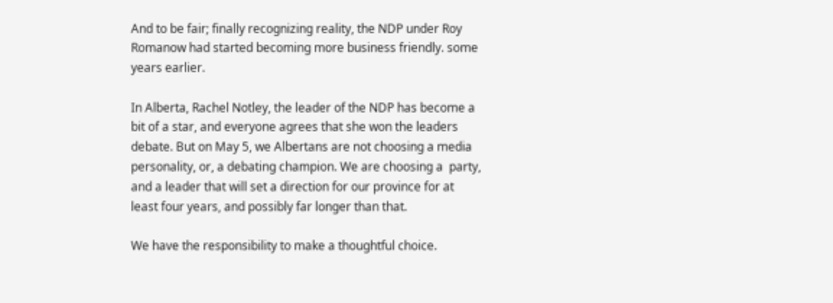And to be fair; finally recognizing reality, the NDP under Roy Romanow had started becoming more business friendly. some years earlier.

In Alberta, Rachel Notley, the leader of the NDP has become a bit of a star, and everyone agrees that she won the leaders debate. But on May 5, we Albertans are not choosing a media personality, or, a debating champion. We are choosing a  party, and a leader that will set a direction for our province for at least four years, and possibly far longer than that.

We have the responsibility to make a thoughtful choice.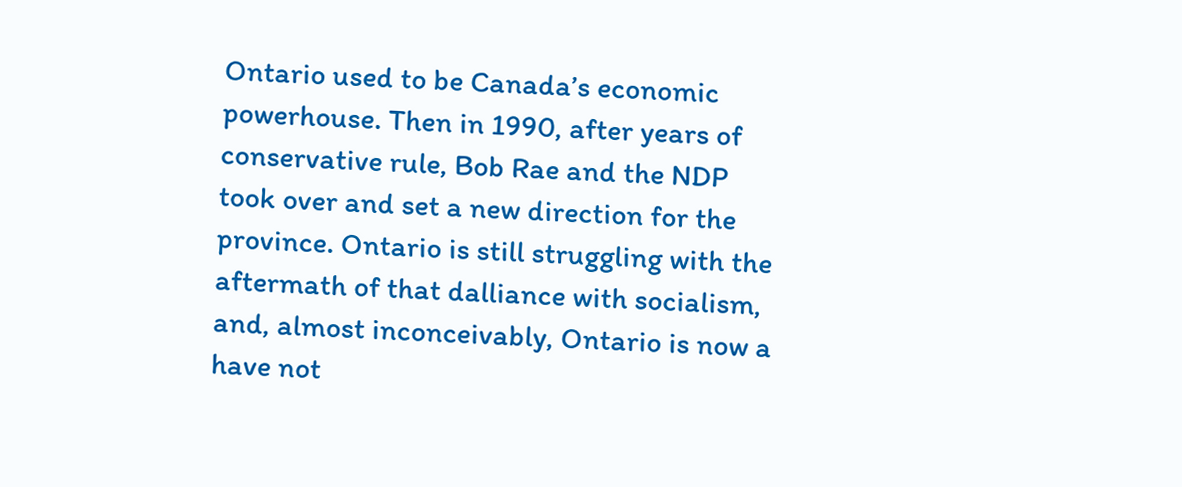Ontario used to be Canada’s economic powerhouse. Then in 1990, after years of conservative rule, Bob Rae and the NDP took over and set a new direction for the province. Ontario is still struggling with the aftermath of that dalliance with socialism, and, almost inconceivably, Ontario is now a have not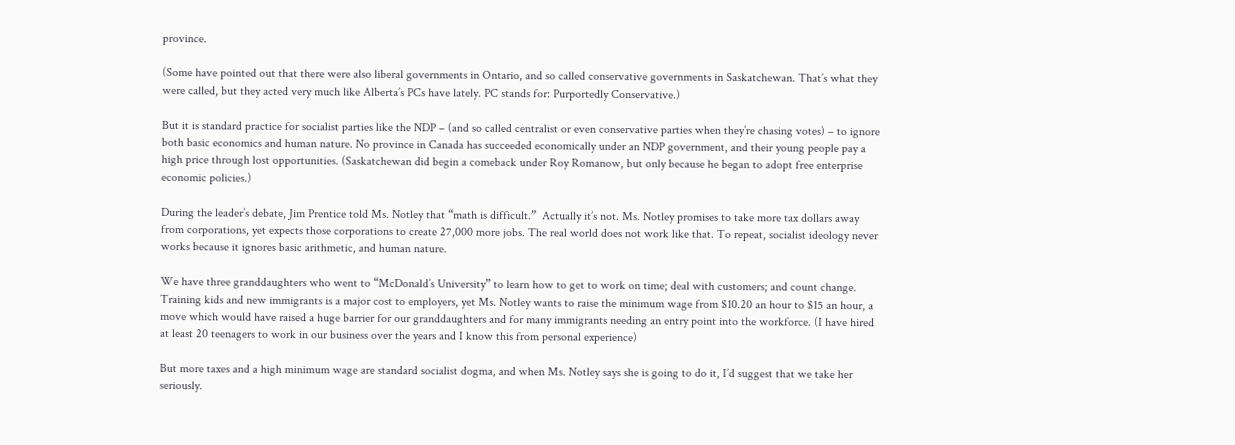province.

(Some have pointed out that there were also liberal governments in Ontario, and so called conservative governments in Saskatchewan. That’s what they were called, but they acted very much like Alberta’s PCs have lately. PC stands for: Purportedly Conservative.)

But it is standard practice for socialist parties like the NDP – (and so called centralist or even conservative parties when they’re chasing votes) – to ignore both basic economics and human nature. No province in Canada has succeeded economically under an NDP government, and their young people pay a high price through lost opportunities. (Saskatchewan did begin a comeback under Roy Romanow, but only because he began to adopt free enterprise economic policies.)

During the leader’s debate, Jim Prentice told Ms. Notley that “math is difficult.”  Actually it’s not. Ms. Notley promises to take more tax dollars away from corporations, yet expects those corporations to create 27,000 more jobs. The real world does not work like that. To repeat, socialist ideology never works because it ignores basic arithmetic, and human nature.

We have three granddaughters who went to “McDonald’s University” to learn how to get to work on time; deal with customers; and count change. Training kids and new immigrants is a major cost to employers, yet Ms. Notley wants to raise the minimum wage from $10.20 an hour to $15 an hour, a move which would have raised a huge barrier for our granddaughters and for many immigrants needing an entry point into the workforce. (I have hired at least 20 teenagers to work in our business over the years and I know this from personal experience)

But more taxes and a high minimum wage are standard socialist dogma, and when Ms. Notley says she is going to do it, I’d suggest that we take her seriously.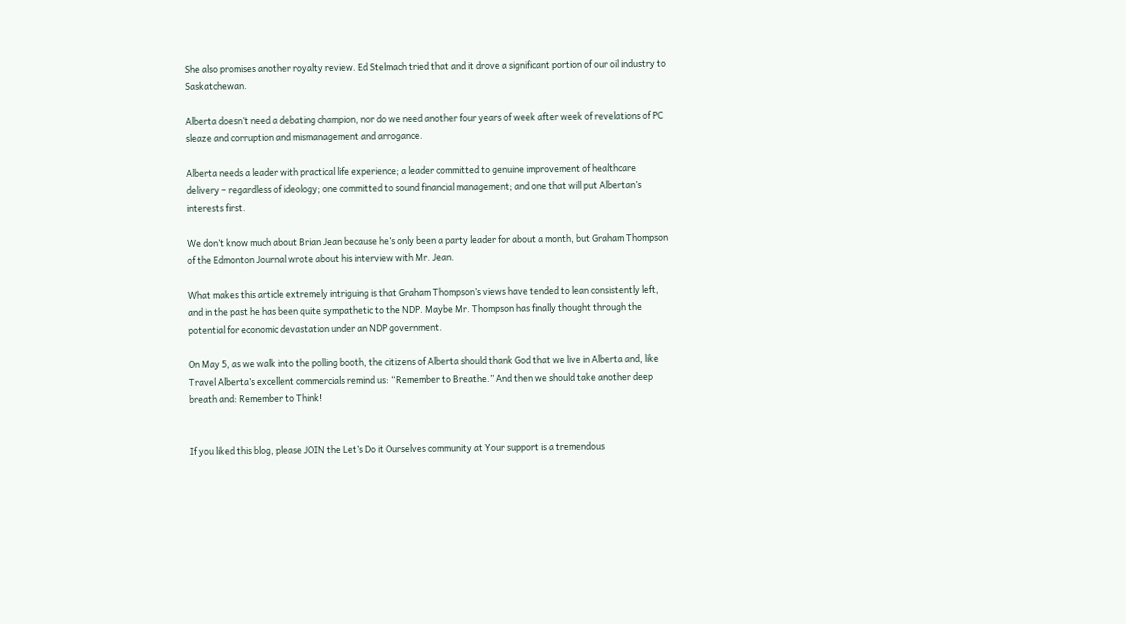She also promises another royalty review. Ed Stelmach tried that and it drove a significant portion of our oil industry to Saskatchewan.

Alberta doesn’t need a debating champion, nor do we need another four years of week after week of revelations of PC sleaze and corruption and mismanagement and arrogance.

Alberta needs a leader with practical life experience; a leader committed to genuine improvement of healthcare delivery – regardless of ideology; one committed to sound financial management; and one that will put Albertan’s interests first.

We don’t know much about Brian Jean because he’s only been a party leader for about a month, but Graham Thompson of the Edmonton Journal wrote about his interview with Mr. Jean.

What makes this article extremely intriguing is that Graham Thompson’s views have tended to lean consistently left, and in the past he has been quite sympathetic to the NDP. Maybe Mr. Thompson has finally thought through the potential for economic devastation under an NDP government.

On May 5, as we walk into the polling booth, the citizens of Alberta should thank God that we live in Alberta and, like Travel Alberta’s excellent commercials remind us: “Remember to Breathe.” And then we should take another deep breath and: Remember to Think!


If you liked this blog, please JOIN the Let’s Do it Ourselves community at Your support is a tremendous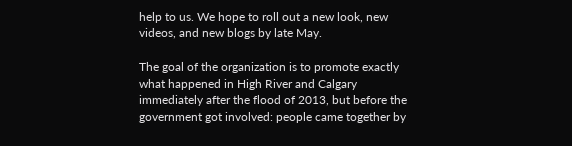help to us. We hope to roll out a new look, new videos, and new blogs by late May.

The goal of the organization is to promote exactly what happened in High River and Calgary immediately after the flood of 2013, but before the government got involved: people came together by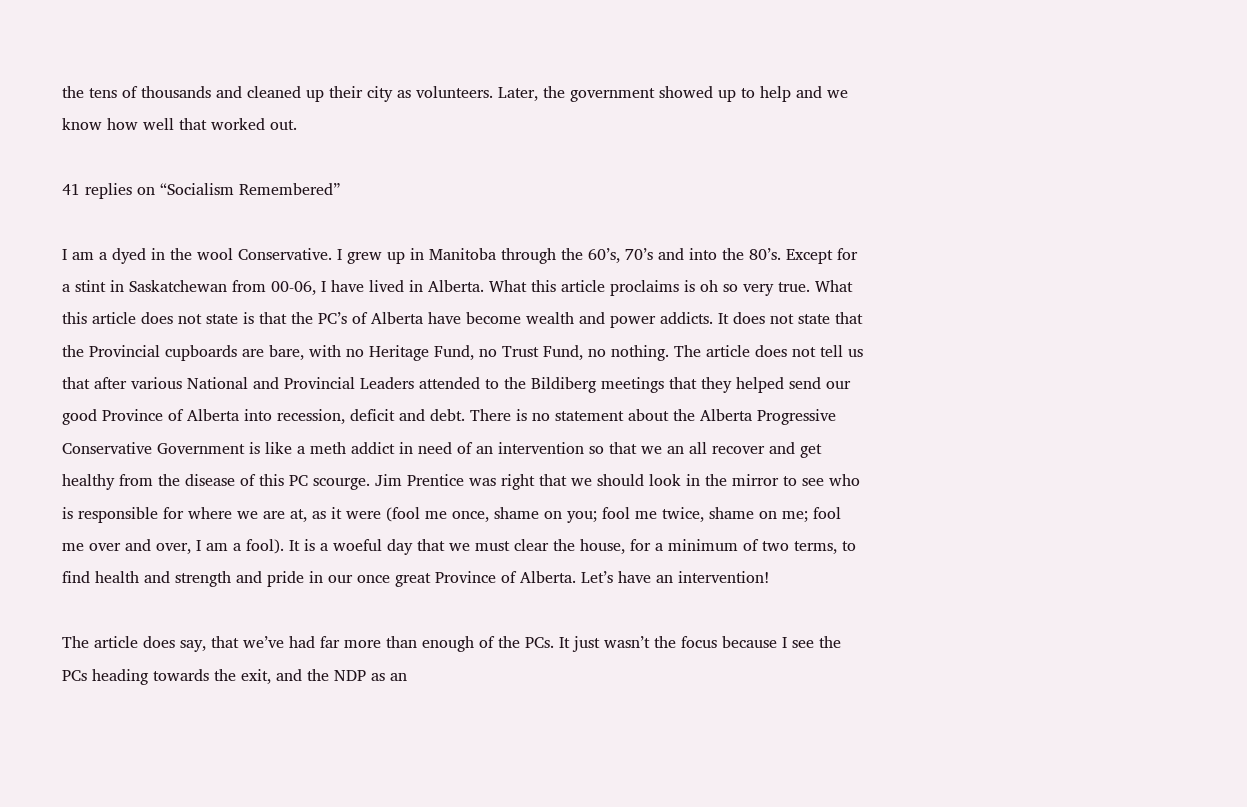the tens of thousands and cleaned up their city as volunteers. Later, the government showed up to help and we know how well that worked out.

41 replies on “Socialism Remembered”

I am a dyed in the wool Conservative. I grew up in Manitoba through the 60’s, 70’s and into the 80’s. Except for a stint in Saskatchewan from 00-06, I have lived in Alberta. What this article proclaims is oh so very true. What this article does not state is that the PC’s of Alberta have become wealth and power addicts. It does not state that the Provincial cupboards are bare, with no Heritage Fund, no Trust Fund, no nothing. The article does not tell us that after various National and Provincial Leaders attended to the Bildiberg meetings that they helped send our good Province of Alberta into recession, deficit and debt. There is no statement about the Alberta Progressive Conservative Government is like a meth addict in need of an intervention so that we an all recover and get healthy from the disease of this PC scourge. Jim Prentice was right that we should look in the mirror to see who is responsible for where we are at, as it were (fool me once, shame on you; fool me twice, shame on me; fool me over and over, I am a fool). It is a woeful day that we must clear the house, for a minimum of two terms, to find health and strength and pride in our once great Province of Alberta. Let’s have an intervention!

The article does say, that we’ve had far more than enough of the PCs. It just wasn’t the focus because I see the PCs heading towards the exit, and the NDP as an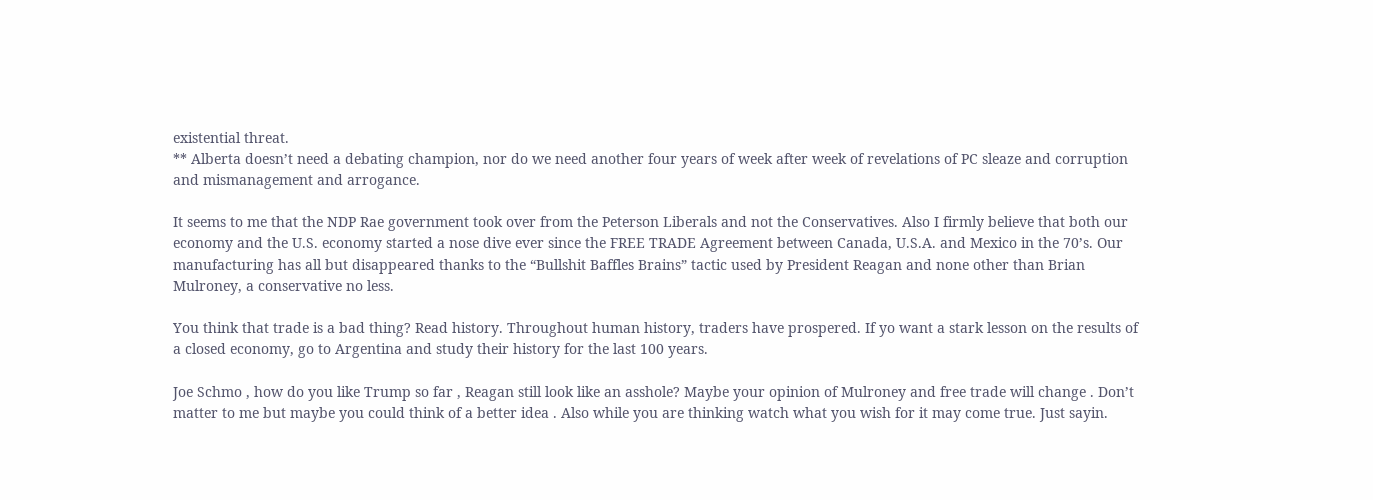existential threat.
** Alberta doesn’t need a debating champion, nor do we need another four years of week after week of revelations of PC sleaze and corruption and mismanagement and arrogance.

It seems to me that the NDP Rae government took over from the Peterson Liberals and not the Conservatives. Also I firmly believe that both our economy and the U.S. economy started a nose dive ever since the FREE TRADE Agreement between Canada, U.S.A. and Mexico in the 70’s. Our manufacturing has all but disappeared thanks to the “Bullshit Baffles Brains” tactic used by President Reagan and none other than Brian Mulroney, a conservative no less.

You think that trade is a bad thing? Read history. Throughout human history, traders have prospered. If yo want a stark lesson on the results of a closed economy, go to Argentina and study their history for the last 100 years.

Joe Schmo , how do you like Trump so far , Reagan still look like an asshole? Maybe your opinion of Mulroney and free trade will change . Don’t matter to me but maybe you could think of a better idea . Also while you are thinking watch what you wish for it may come true. Just sayin.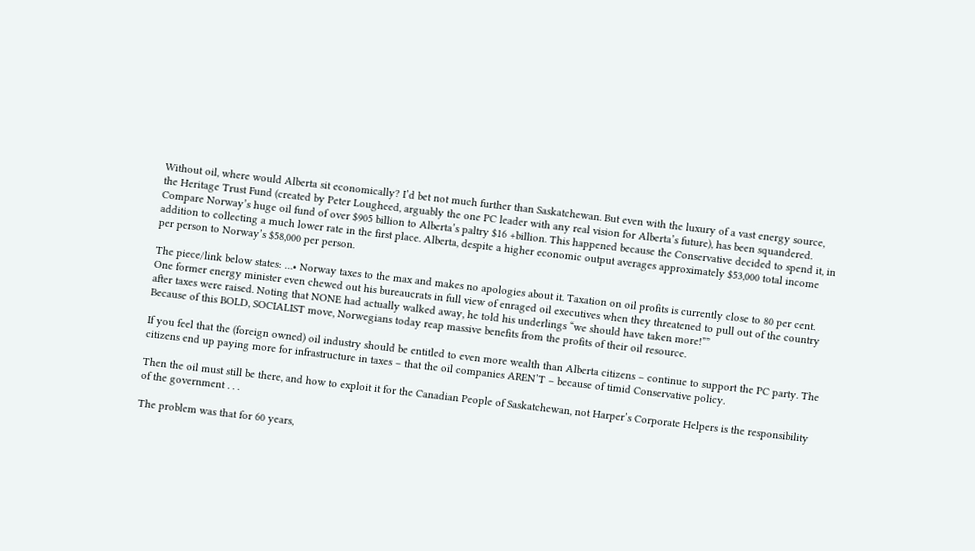Without oil, where would Alberta sit economically? I’d bet not much further than Saskatchewan. But even with the luxury of a vast energy source, the Heritage Trust Fund (created by Peter Lougheed, arguably the one PC leader with any real vision for Alberta’s future), has been squandered. Compare Norway’s huge oil fund of over $905 billion to Alberta’s paltry $16 +billion. This happened because the Conservative decided to spend it, in addition to collecting a much lower rate in the first place. Alberta, despite a higher economic output averages approximately $53,000 total income per person to Norway’s $58,000 per person.

The piece/link below states: …• Norway taxes to the max and makes no apologies about it. Taxation on oil profits is currently close to 80 per cent. One former energy minister even chewed out his bureaucrats in full view of enraged oil executives when they threatened to pull out of the country after taxes were raised. Noting that NONE had actually walked away, he told his underlings “we should have taken more!””
Because of this BOLD, SOCIALIST move, Norwegians today reap massive benefits from the profits of their oil resource.

If you feel that the (foreign owned) oil industry should be entitled to even more wealth than Alberta citizens – continue to support the PC party. The citizens end up paying more for infrastructure in taxes – that the oil companies AREN’T – because of timid Conservative policy.

Then the oil must still be there, and how to exploit it for the Canadian People of Saskatchewan, not Harper’s Corporate Helpers is the responsibility of the government . . .

The problem was that for 60 years,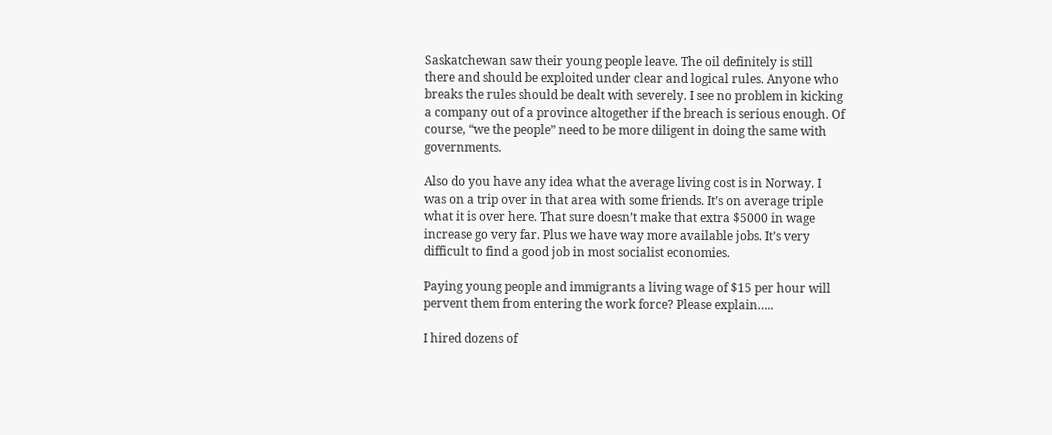Saskatchewan saw their young people leave. The oil definitely is still there and should be exploited under clear and logical rules. Anyone who breaks the rules should be dealt with severely. I see no problem in kicking a company out of a province altogether if the breach is serious enough. Of course, “we the people” need to be more diligent in doing the same with governments.

Also do you have any idea what the average living cost is in Norway. I was on a trip over in that area with some friends. It’s on average triple what it is over here. That sure doesn’t make that extra $5000 in wage increase go very far. Plus we have way more available jobs. It’s very difficult to find a good job in most socialist economies.

Paying young people and immigrants a living wage of $15 per hour will pervent them from entering the work force? Please explain…..

I hired dozens of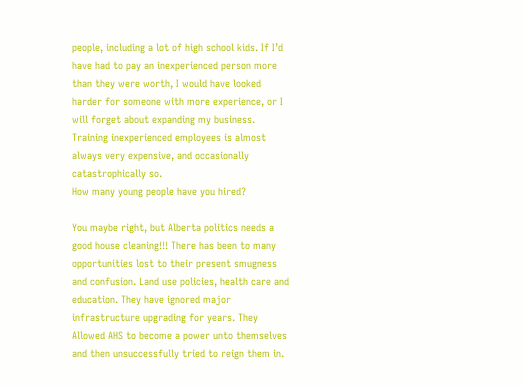people, including a lot of high school kids. If I’d have had to pay an inexperienced person more than they were worth, I would have looked harder for someone with more experience, or I will forget about expanding my business. Training inexperienced employees is almost always very expensive, and occasionally catastrophically so.
How many young people have you hired?

You maybe right, but Alberta politics needs a good house cleaning!!! There has been to many opportunities lost to their present smugness and confusion. Land use policies, health care and education. They have ignored major infrastructure upgrading for years. They Allowed AHS to become a power unto themselves and then unsuccessfully tried to reign them in.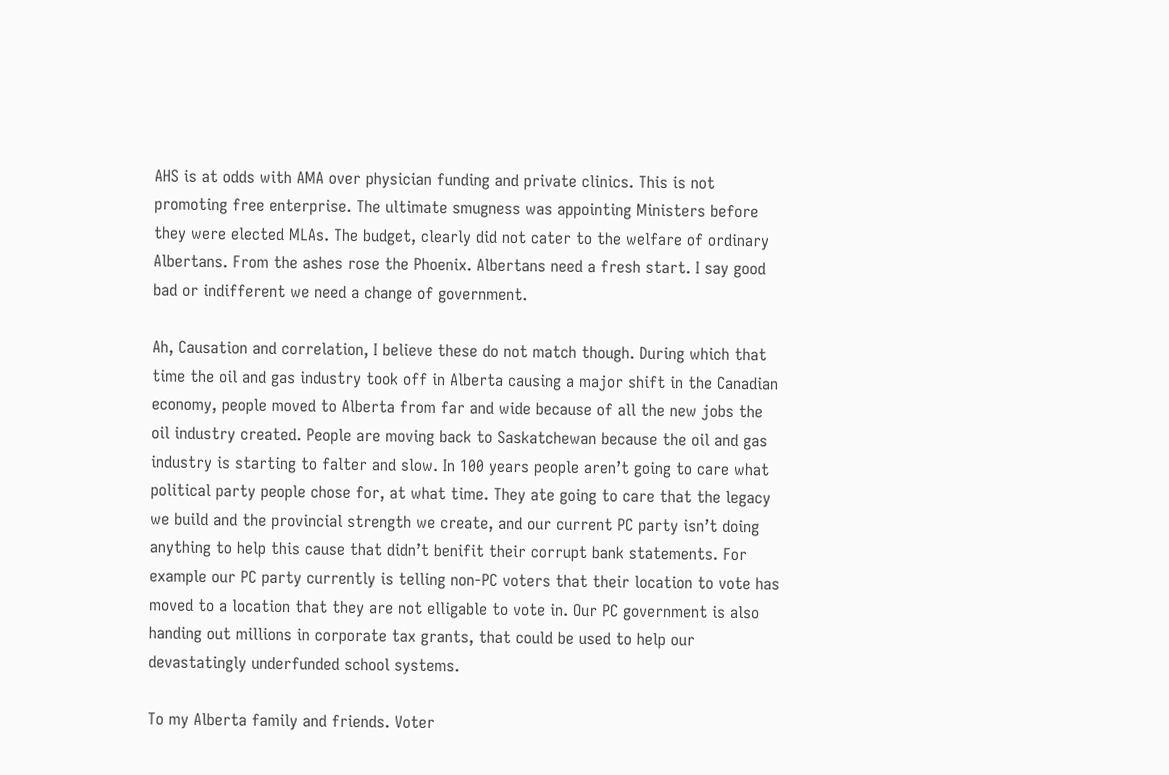AHS is at odds with AMA over physician funding and private clinics. This is not promoting free enterprise. The ultimate smugness was appointing Ministers before they were elected MLAs. The budget, clearly did not cater to the welfare of ordinary Albertans. From the ashes rose the Phoenix. Albertans need a fresh start. I say good bad or indifferent we need a change of government.

Ah, Causation and correlation, I believe these do not match though. During which that time the oil and gas industry took off in Alberta causing a major shift in the Canadian economy, people moved to Alberta from far and wide because of all the new jobs the oil industry created. People are moving back to Saskatchewan because the oil and gas industry is starting to falter and slow. In 100 years people aren’t going to care what political party people chose for, at what time. They ate going to care that the legacy we build and the provincial strength we create, and our current PC party isn’t doing anything to help this cause that didn’t benifit their corrupt bank statements. For example our PC party currently is telling non-PC voters that their location to vote has moved to a location that they are not elligable to vote in. Our PC government is also handing out millions in corporate tax grants, that could be used to help our devastatingly underfunded school systems.

To my Alberta family and friends. Voter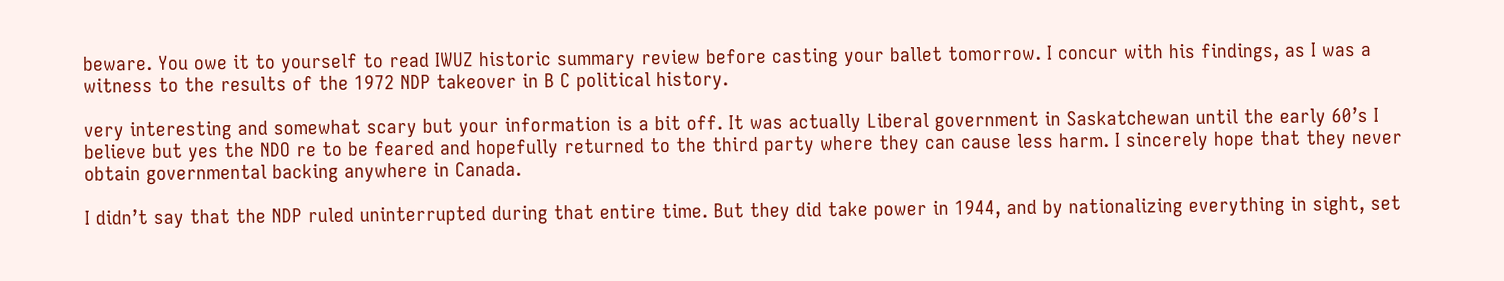beware. You owe it to yourself to read IWUZ historic summary review before casting your ballet tomorrow. I concur with his findings, as I was a witness to the results of the 1972 NDP takeover in B C political history.

very interesting and somewhat scary but your information is a bit off. It was actually Liberal government in Saskatchewan until the early 60’s I believe but yes the NDO re to be feared and hopefully returned to the third party where they can cause less harm. I sincerely hope that they never obtain governmental backing anywhere in Canada.

I didn’t say that the NDP ruled uninterrupted during that entire time. But they did take power in 1944, and by nationalizing everything in sight, set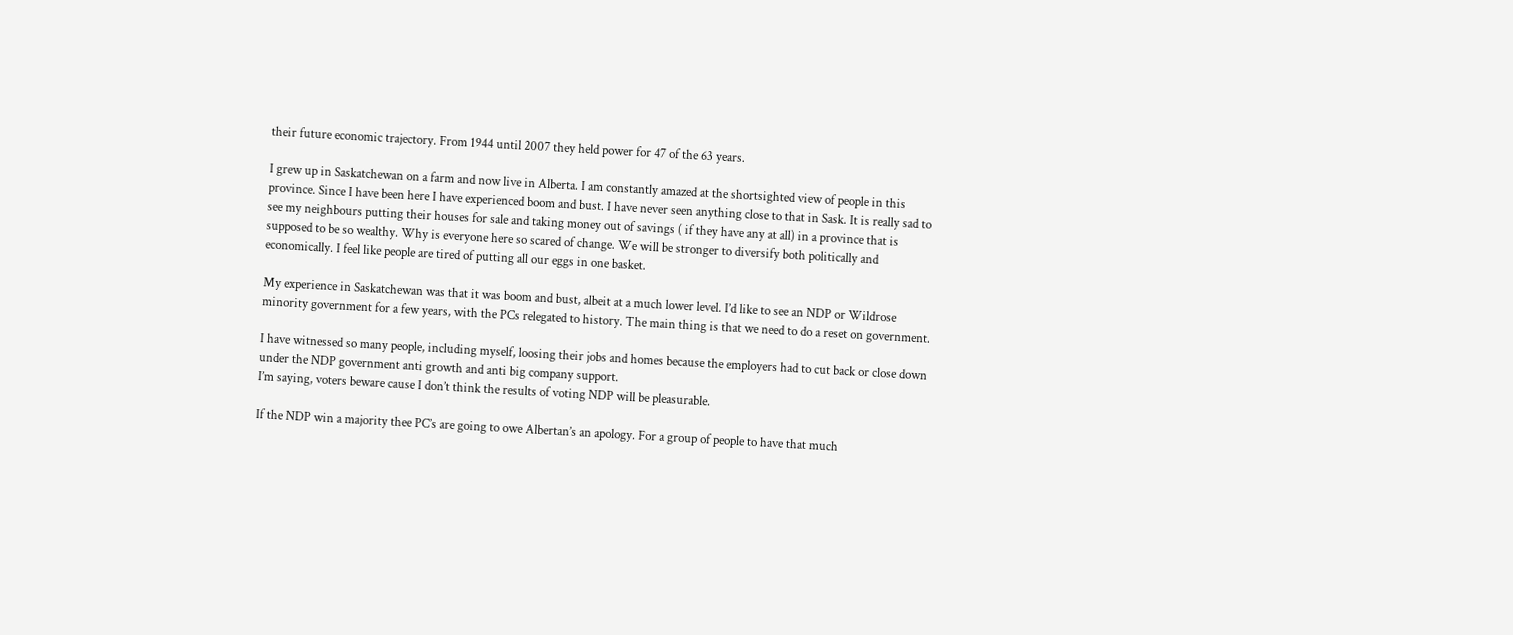their future economic trajectory. From 1944 until 2007 they held power for 47 of the 63 years.

I grew up in Saskatchewan on a farm and now live in Alberta. I am constantly amazed at the shortsighted view of people in this province. Since I have been here I have experienced boom and bust. I have never seen anything close to that in Sask. It is really sad to see my neighbours putting their houses for sale and taking money out of savings ( if they have any at all) in a province that is supposed to be so wealthy. Why is everyone here so scared of change. We will be stronger to diversify both politically and economically. I feel like people are tired of putting all our eggs in one basket.

My experience in Saskatchewan was that it was boom and bust, albeit at a much lower level. I’d like to see an NDP or Wildrose minority government for a few years, with the PCs relegated to history. The main thing is that we need to do a reset on government.

I have witnessed so many people, including myself, loosing their jobs and homes because the employers had to cut back or close down under the NDP government anti growth and anti big company support.
I’m saying, voters beware cause I don’t think the results of voting NDP will be pleasurable.

If the NDP win a majority thee PC’s are going to owe Albertan’s an apology. For a group of people to have that much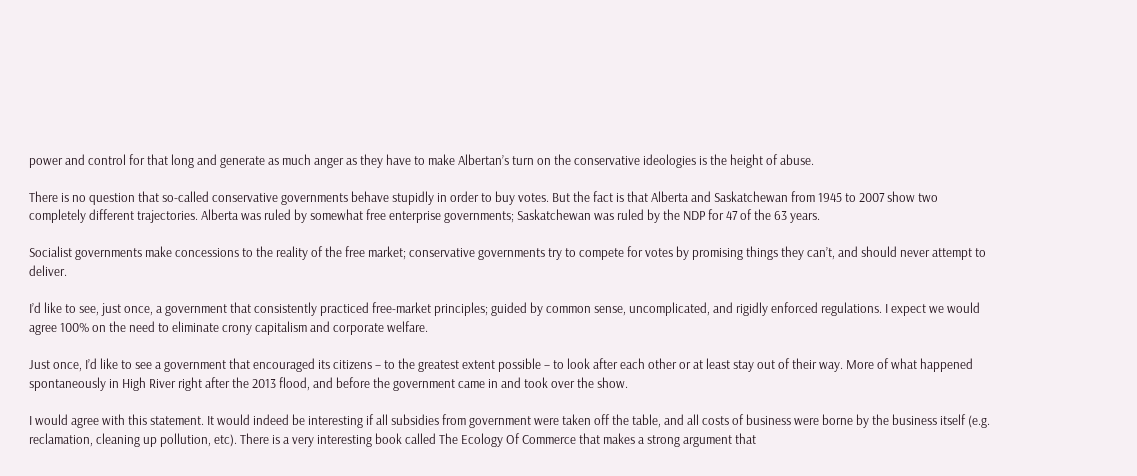power and control for that long and generate as much anger as they have to make Albertan’s turn on the conservative ideologies is the height of abuse.

There is no question that so-called conservative governments behave stupidly in order to buy votes. But the fact is that Alberta and Saskatchewan from 1945 to 2007 show two completely different trajectories. Alberta was ruled by somewhat free enterprise governments; Saskatchewan was ruled by the NDP for 47 of the 63 years.

Socialist governments make concessions to the reality of the free market; conservative governments try to compete for votes by promising things they can’t, and should never attempt to deliver.

I’d like to see, just once, a government that consistently practiced free-market principles; guided by common sense, uncomplicated, and rigidly enforced regulations. I expect we would agree 100% on the need to eliminate crony capitalism and corporate welfare.

Just once, I’d like to see a government that encouraged its citizens – to the greatest extent possible – to look after each other or at least stay out of their way. More of what happened spontaneously in High River right after the 2013 flood, and before the government came in and took over the show.

I would agree with this statement. It would indeed be interesting if all subsidies from government were taken off the table, and all costs of business were borne by the business itself (e.g. reclamation, cleaning up pollution, etc). There is a very interesting book called The Ecology Of Commerce that makes a strong argument that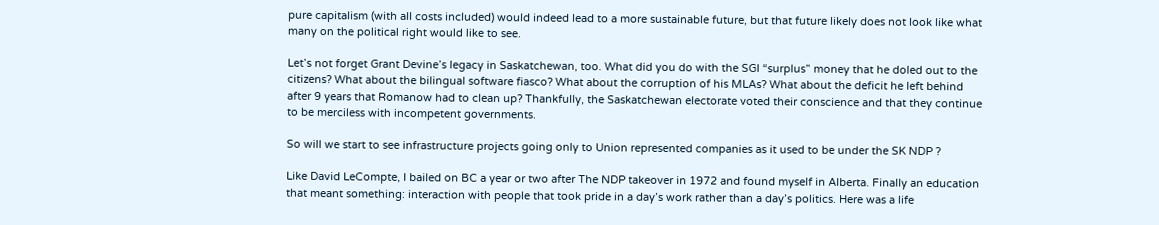pure capitalism (with all costs included) would indeed lead to a more sustainable future, but that future likely does not look like what many on the political right would like to see.

Let’s not forget Grant Devine’s legacy in Saskatchewan, too. What did you do with the SGI “surplus” money that he doled out to the citizens? What about the bilingual software fiasco? What about the corruption of his MLAs? What about the deficit he left behind after 9 years that Romanow had to clean up? Thankfully, the Saskatchewan electorate voted their conscience and that they continue to be merciless with incompetent governments.

So will we start to see infrastructure projects going only to Union represented companies as it used to be under the SK NDP ?

Like David LeCompte, I bailed on BC a year or two after The NDP takeover in 1972 and found myself in Alberta. Finally an education that meant something: interaction with people that took pride in a day’s work rather than a day’s politics. Here was a life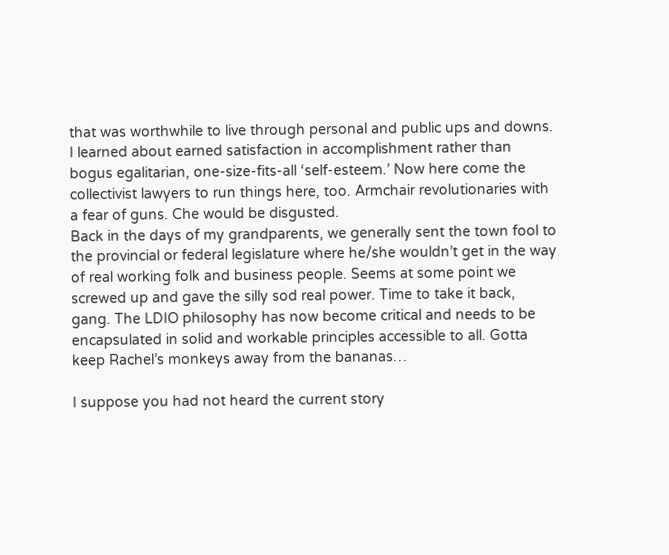that was worthwhile to live through personal and public ups and downs. I learned about earned satisfaction in accomplishment rather than bogus egalitarian, one-size-fits-all ‘self-esteem.’ Now here come the collectivist lawyers to run things here, too. Armchair revolutionaries with a fear of guns. Che would be disgusted.
Back in the days of my grandparents, we generally sent the town fool to the provincial or federal legislature where he/she wouldn’t get in the way of real working folk and business people. Seems at some point we screwed up and gave the silly sod real power. Time to take it back, gang. The LDIO philosophy has now become critical and needs to be encapsulated in solid and workable principles accessible to all. Gotta keep Rachel’s monkeys away from the bananas…

I suppose you had not heard the current story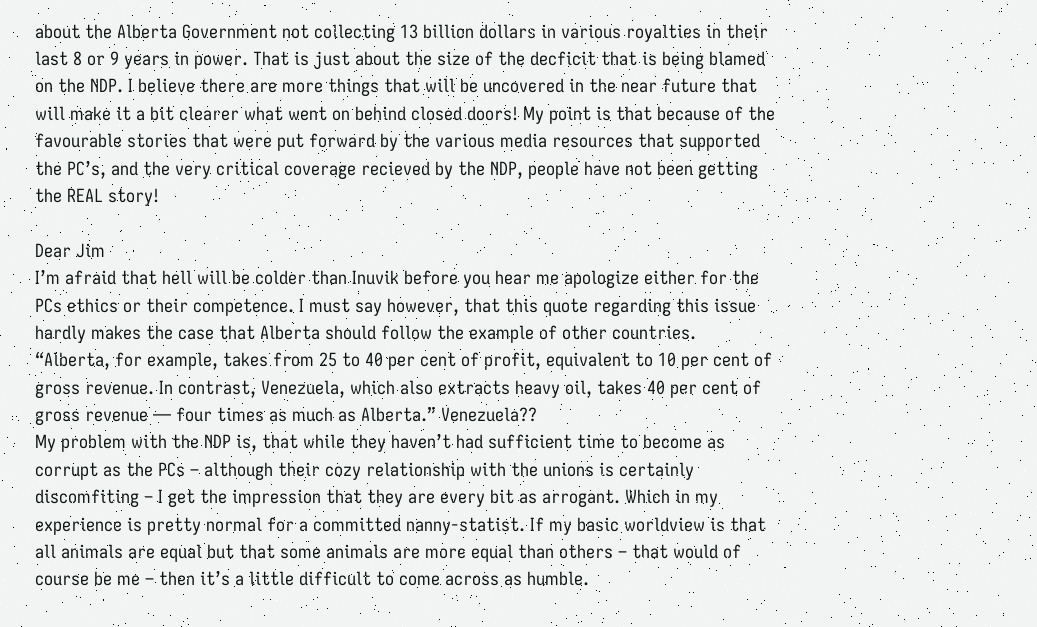about the Alberta Government not collecting 13 billion dollars in various royalties in their last 8 or 9 years in power. That is just about the size of the decficit that is being blamed on the NDP. I believe there are more things that will be uncovered in the near future that will make it a bit clearer what went on behind closed doors! My point is that because of the favourable stories that were put forward by the various media resources that supported the PC’s, and the very critical coverage recieved by the NDP, people have not been getting the REAL story!

Dear Jim
I’m afraid that hell will be colder than Inuvik before you hear me apologize either for the PCs ethics or their competence. I must say however, that this quote regarding this issue hardly makes the case that Alberta should follow the example of other countries. “Alberta, for example, takes from 25 to 40 per cent of profit, equivalent to 10 per cent of gross revenue. In contrast, Venezuela, which also extracts heavy oil, takes 40 per cent of gross revenue — four times as much as Alberta.” Venezuela??
My problem with the NDP is, that while they haven’t had sufficient time to become as corrupt as the PCs – although their cozy relationship with the unions is certainly discomfiting – I get the impression that they are every bit as arrogant. Which in my experience is pretty normal for a committed nanny-statist. If my basic worldview is that all animals are equal but that some animals are more equal than others – that would of course be me – then it’s a little difficult to come across as humble.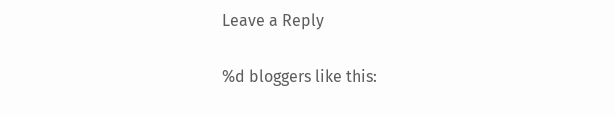Leave a Reply

%d bloggers like this: